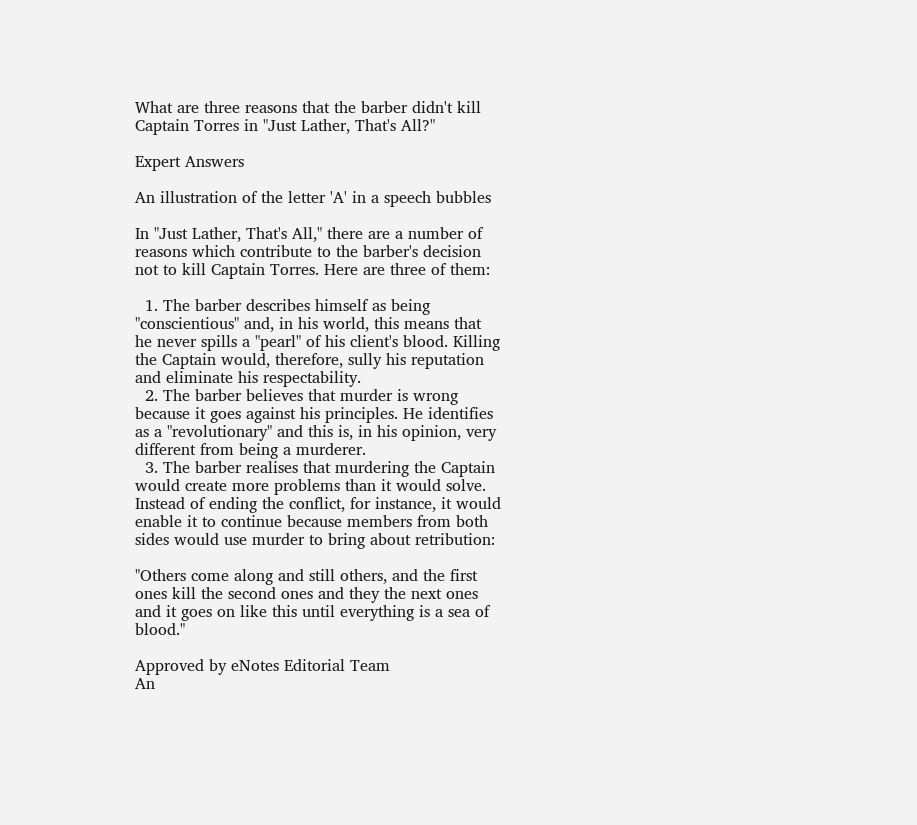What are three reasons that the barber didn't kill Captain Torres in "Just Lather, That's All?"

Expert Answers

An illustration of the letter 'A' in a speech bubbles

In "Just Lather, That's All," there are a number of reasons which contribute to the barber's decision not to kill Captain Torres. Here are three of them:

  1. The barber describes himself as being "conscientious" and, in his world, this means that he never spills a "pearl" of his client's blood. Killing the Captain would, therefore, sully his reputation and eliminate his respectability.
  2. The barber believes that murder is wrong because it goes against his principles. He identifies as a "revolutionary" and this is, in his opinion, very different from being a murderer.
  3. The barber realises that murdering the Captain would create more problems than it would solve. Instead of ending the conflict, for instance, it would enable it to continue because members from both sides would use murder to bring about retribution:

"Others come along and still others, and the first ones kill the second ones and they the next ones and it goes on like this until everything is a sea of blood."

Approved by eNotes Editorial Team
An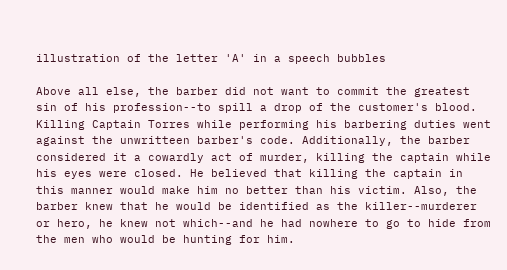illustration of the letter 'A' in a speech bubbles

Above all else, the barber did not want to commit the greatest sin of his profession--to spill a drop of the customer's blood. Killing Captain Torres while performing his barbering duties went against the unwritteen barber's code. Additionally, the barber considered it a cowardly act of murder, killing the captain while his eyes were closed. He believed that killing the captain in this manner would make him no better than his victim. Also, the barber knew that he would be identified as the killer--murderer or hero, he knew not which--and he had nowhere to go to hide from the men who would be hunting for him.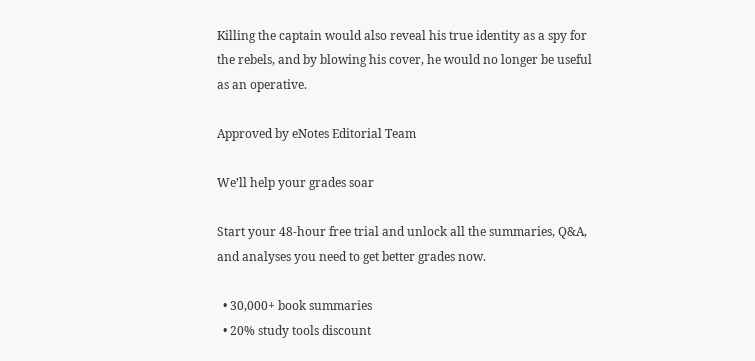Killing the captain would also reveal his true identity as a spy for the rebels, and by blowing his cover, he would no longer be useful as an operative.

Approved by eNotes Editorial Team

We’ll help your grades soar

Start your 48-hour free trial and unlock all the summaries, Q&A, and analyses you need to get better grades now.

  • 30,000+ book summaries
  • 20% study tools discount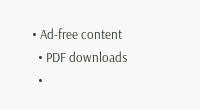• Ad-free content
  • PDF downloads
  •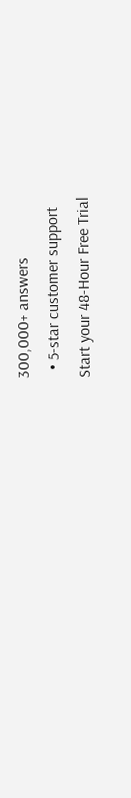300,000+ answers
  • 5-star customer support
Start your 48-Hour Free Trial